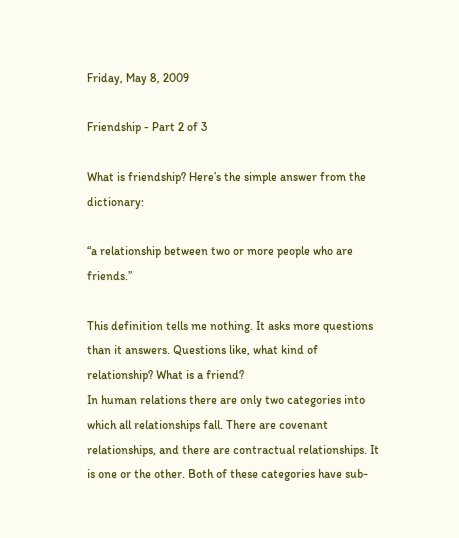Friday, May 8, 2009

Friendship - Part 2 of 3

What is friendship? Here’s the simple answer from the dictionary:

“a relationship between two or more people who are friends.”

This definition tells me nothing. It asks more questions than it answers. Questions like, what kind of relationship? What is a friend?
In human relations there are only two categories into which all relationships fall. There are covenant relationships, and there are contractual relationships. It is one or the other. Both of these categories have sub-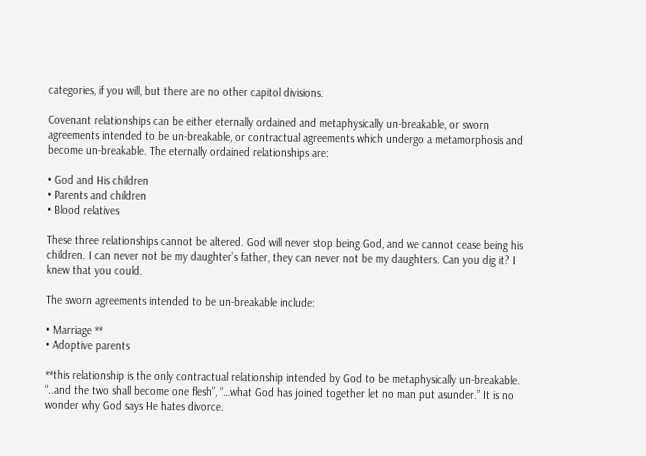categories, if you will, but there are no other capitol divisions.

Covenant relationships can be either eternally ordained and metaphysically un-breakable, or sworn agreements intended to be un-breakable, or contractual agreements which undergo a metamorphosis and become un-breakable. The eternally ordained relationships are:

• God and His children
• Parents and children
• Blood relatives

These three relationships cannot be altered. God will never stop being God, and we cannot cease being his children. I can never not be my daughter’s father, they can never not be my daughters. Can you dig it? I knew that you could.

The sworn agreements intended to be un-breakable include:

• Marriage **
• Adoptive parents

**this relationship is the only contractual relationship intended by God to be metaphysically un-breakable. “..and the two shall become one flesh”, “…what God has joined together let no man put asunder.” It is no wonder why God says He hates divorce.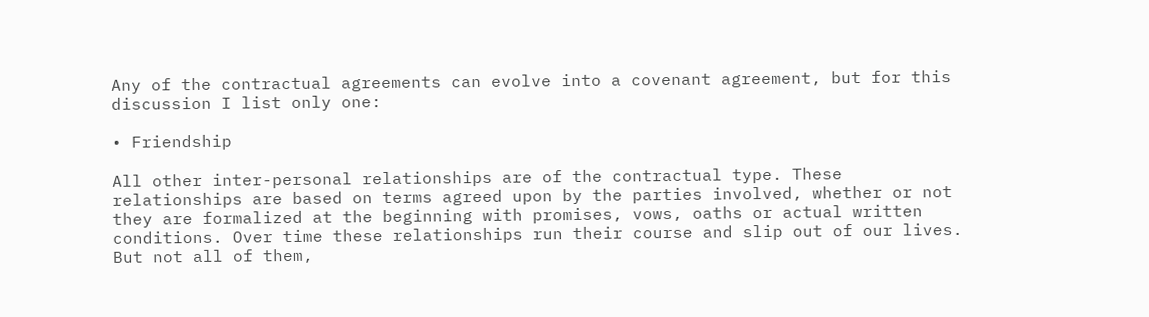Any of the contractual agreements can evolve into a covenant agreement, but for this discussion I list only one:

• Friendship

All other inter-personal relationships are of the contractual type. These relationships are based on terms agreed upon by the parties involved, whether or not they are formalized at the beginning with promises, vows, oaths or actual written conditions. Over time these relationships run their course and slip out of our lives. But not all of them,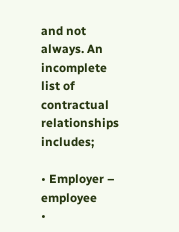and not always. An incomplete list of contractual relationships includes;

• Employer – employee
•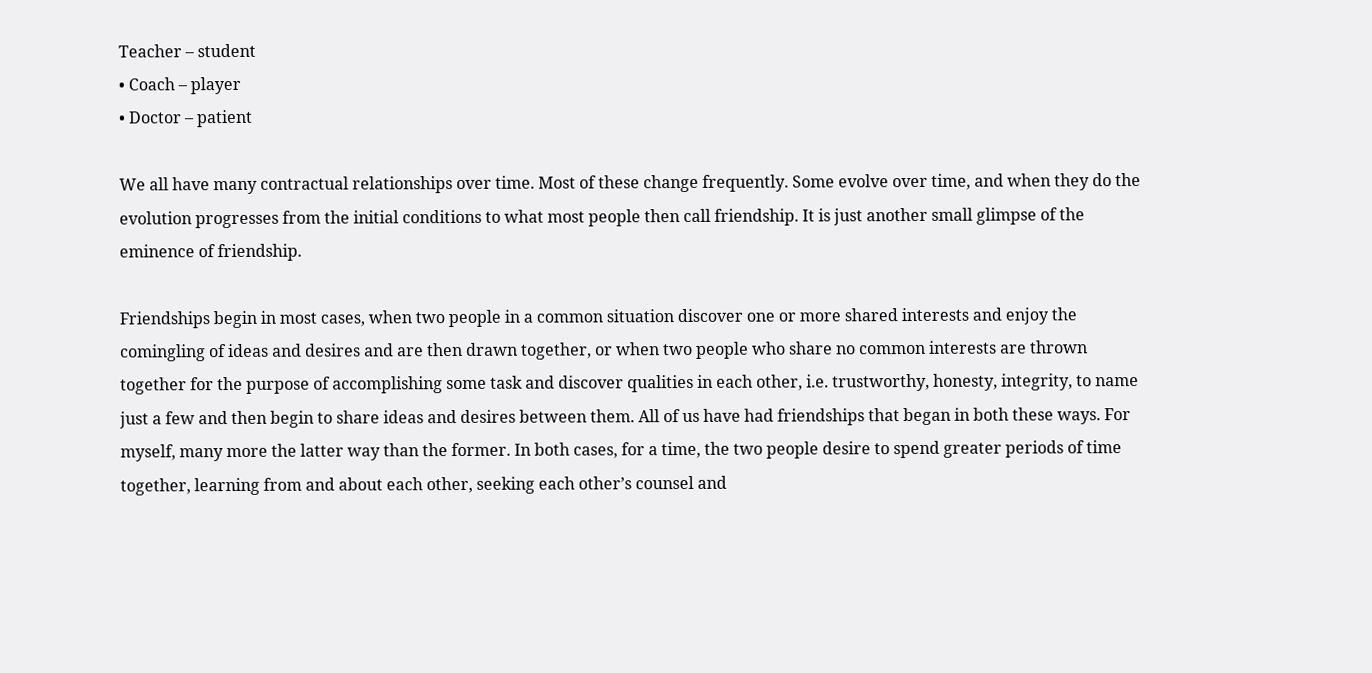Teacher – student
• Coach – player
• Doctor – patient

We all have many contractual relationships over time. Most of these change frequently. Some evolve over time, and when they do the evolution progresses from the initial conditions to what most people then call friendship. It is just another small glimpse of the eminence of friendship.

Friendships begin in most cases, when two people in a common situation discover one or more shared interests and enjoy the comingling of ideas and desires and are then drawn together, or when two people who share no common interests are thrown together for the purpose of accomplishing some task and discover qualities in each other, i.e. trustworthy, honesty, integrity, to name just a few and then begin to share ideas and desires between them. All of us have had friendships that began in both these ways. For myself, many more the latter way than the former. In both cases, for a time, the two people desire to spend greater periods of time together, learning from and about each other, seeking each other’s counsel and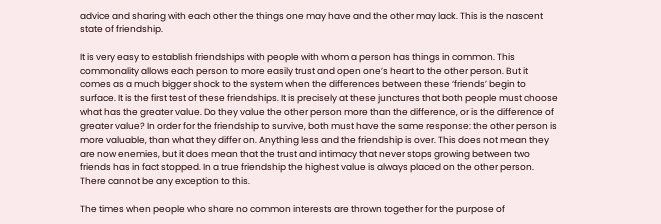advice and sharing with each other the things one may have and the other may lack. This is the nascent state of friendship.

It is very easy to establish friendships with people with whom a person has things in common. This commonality allows each person to more easily trust and open one’s heart to the other person. But it comes as a much bigger shock to the system when the differences between these ‘friends’ begin to surface. It is the first test of these friendships. It is precisely at these junctures that both people must choose what has the greater value. Do they value the other person more than the difference, or is the difference of greater value? In order for the friendship to survive, both must have the same response: the other person is more valuable, than what they differ on. Anything less and the friendship is over. This does not mean they are now enemies, but it does mean that the trust and intimacy that never stops growing between two friends has in fact stopped. In a true friendship the highest value is always placed on the other person. There cannot be any exception to this.

The times when people who share no common interests are thrown together for the purpose of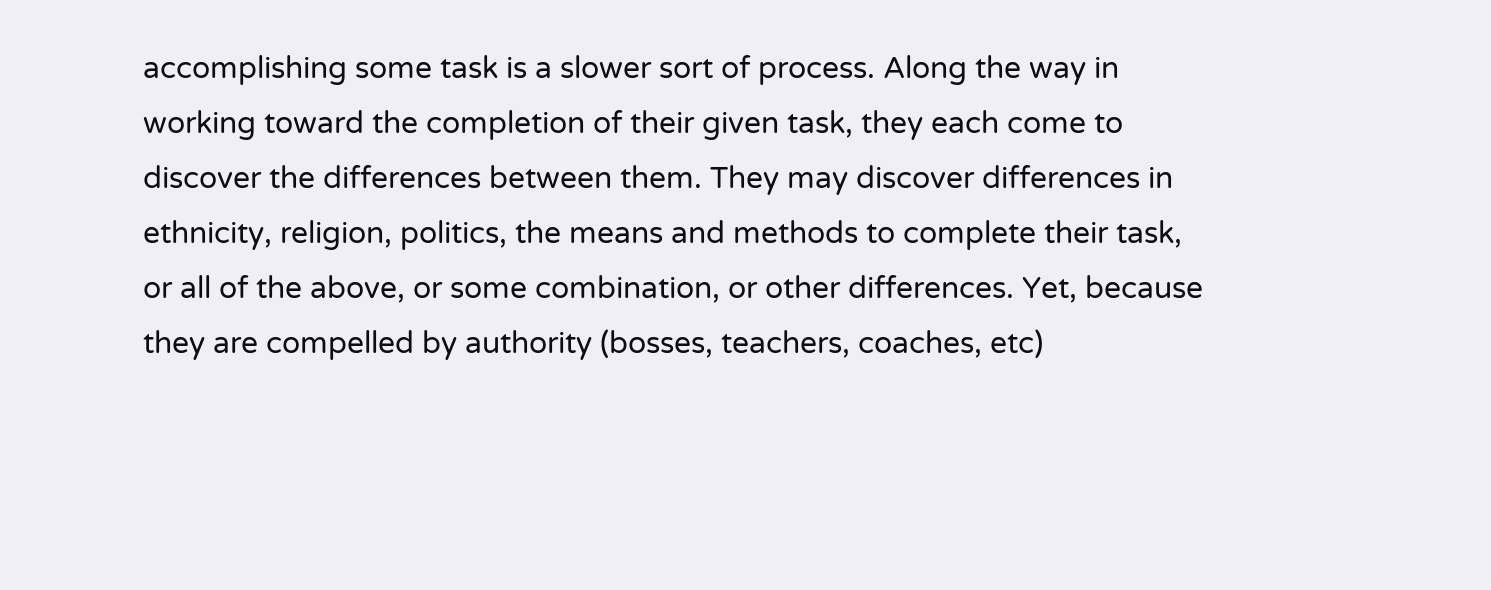accomplishing some task is a slower sort of process. Along the way in working toward the completion of their given task, they each come to discover the differences between them. They may discover differences in ethnicity, religion, politics, the means and methods to complete their task, or all of the above, or some combination, or other differences. Yet, because they are compelled by authority (bosses, teachers, coaches, etc)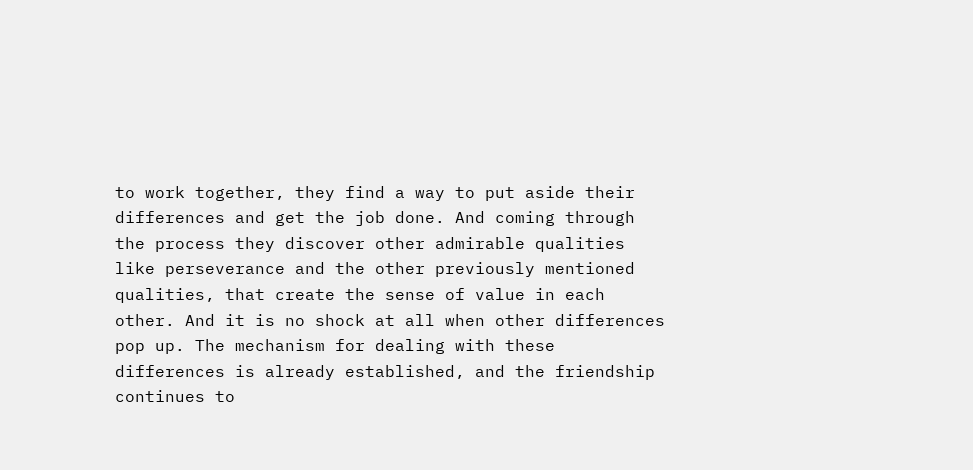to work together, they find a way to put aside their differences and get the job done. And coming through the process they discover other admirable qualities like perseverance and the other previously mentioned qualities, that create the sense of value in each other. And it is no shock at all when other differences pop up. The mechanism for dealing with these differences is already established, and the friendship continues to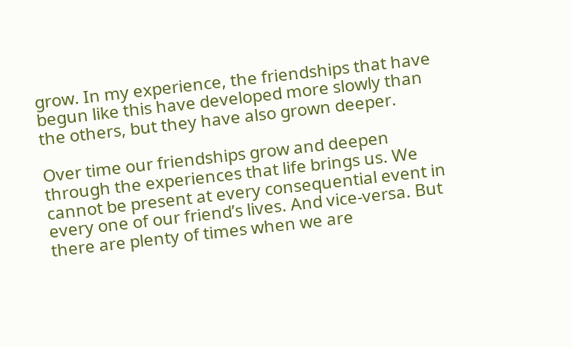grow. In my experience, the friendships that have begun like this have developed more slowly than the others, but they have also grown deeper.

Over time our friendships grow and deepen through the experiences that life brings us. We cannot be present at every consequential event in every one of our friend’s lives. And vice-versa. But there are plenty of times when we are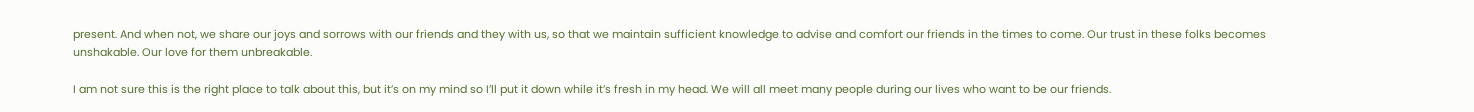present. And when not, we share our joys and sorrows with our friends and they with us, so that we maintain sufficient knowledge to advise and comfort our friends in the times to come. Our trust in these folks becomes unshakable. Our love for them unbreakable.

I am not sure this is the right place to talk about this, but it’s on my mind so I’ll put it down while it’s fresh in my head. We will all meet many people during our lives who want to be our friends.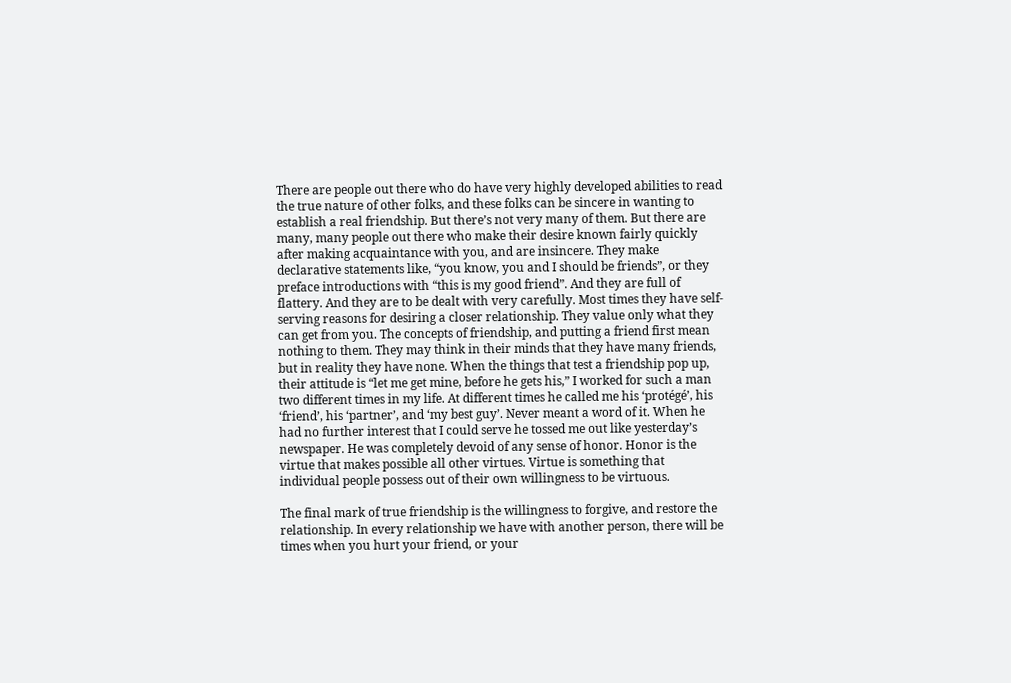There are people out there who do have very highly developed abilities to read the true nature of other folks, and these folks can be sincere in wanting to establish a real friendship. But there’s not very many of them. But there are many, many people out there who make their desire known fairly quickly after making acquaintance with you, and are insincere. They make declarative statements like, “you know, you and I should be friends”, or they preface introductions with “this is my good friend”. And they are full of flattery. And they are to be dealt with very carefully. Most times they have self-serving reasons for desiring a closer relationship. They value only what they can get from you. The concepts of friendship, and putting a friend first mean nothing to them. They may think in their minds that they have many friends, but in reality they have none. When the things that test a friendship pop up, their attitude is “let me get mine, before he gets his,” I worked for such a man two different times in my life. At different times he called me his ‘protégé’, his ‘friend’, his ‘partner’, and ‘my best guy’. Never meant a word of it. When he had no further interest that I could serve he tossed me out like yesterday’s newspaper. He was completely devoid of any sense of honor. Honor is the virtue that makes possible all other virtues. Virtue is something that individual people possess out of their own willingness to be virtuous.

The final mark of true friendship is the willingness to forgive, and restore the relationship. In every relationship we have with another person, there will be times when you hurt your friend, or your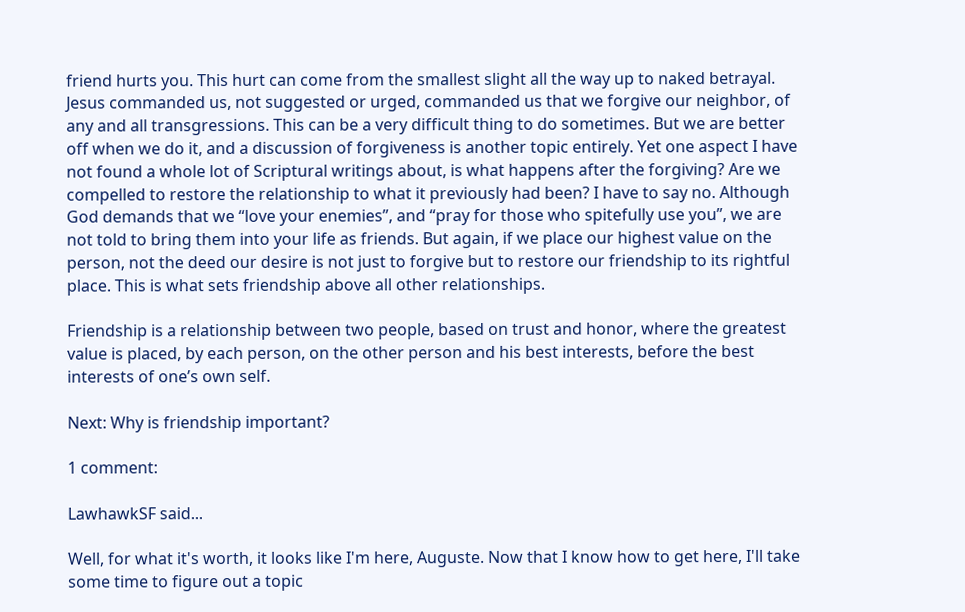friend hurts you. This hurt can come from the smallest slight all the way up to naked betrayal. Jesus commanded us, not suggested or urged, commanded us that we forgive our neighbor, of any and all transgressions. This can be a very difficult thing to do sometimes. But we are better off when we do it, and a discussion of forgiveness is another topic entirely. Yet one aspect I have not found a whole lot of Scriptural writings about, is what happens after the forgiving? Are we compelled to restore the relationship to what it previously had been? I have to say no. Although God demands that we “love your enemies”, and “pray for those who spitefully use you”, we are not told to bring them into your life as friends. But again, if we place our highest value on the person, not the deed our desire is not just to forgive but to restore our friendship to its rightful place. This is what sets friendship above all other relationships.

Friendship is a relationship between two people, based on trust and honor, where the greatest value is placed, by each person, on the other person and his best interests, before the best interests of one’s own self.

Next: Why is friendship important?

1 comment:

LawhawkSF said...

Well, for what it's worth, it looks like I'm here, Auguste. Now that I know how to get here, I'll take some time to figure out a topic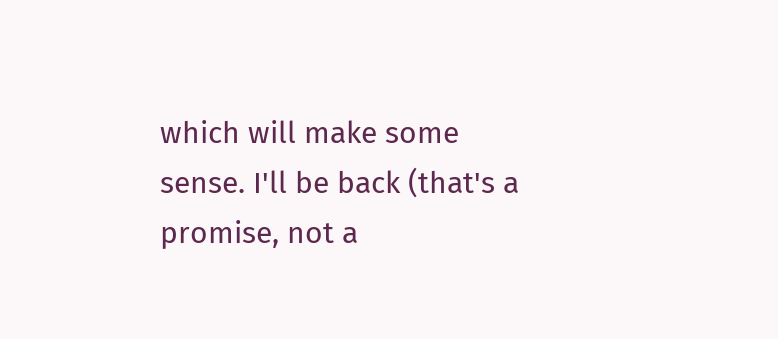which will make some sense. I'll be back (that's a promise, not a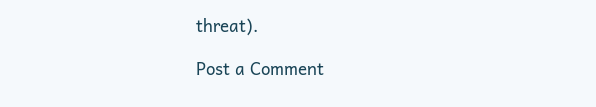threat).

Post a Comment